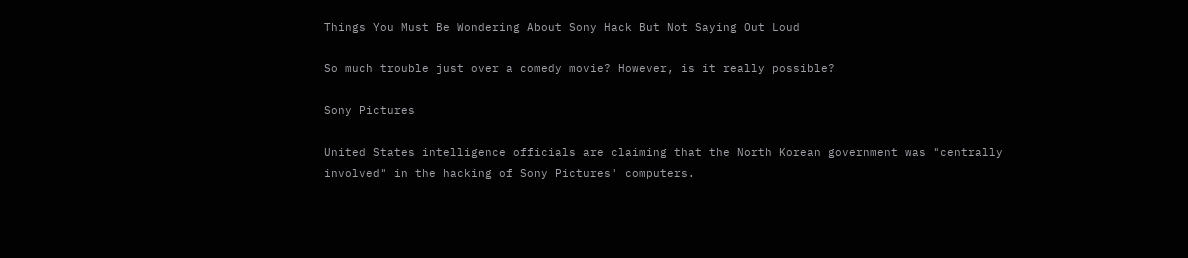Things You Must Be Wondering About Sony Hack But Not Saying Out Loud

So much trouble just over a comedy movie? However, is it really possible?

Sony Pictures

United States intelligence officials are claiming that the North Korean government was "centrally involved" in the hacking of Sony Pictures' computers.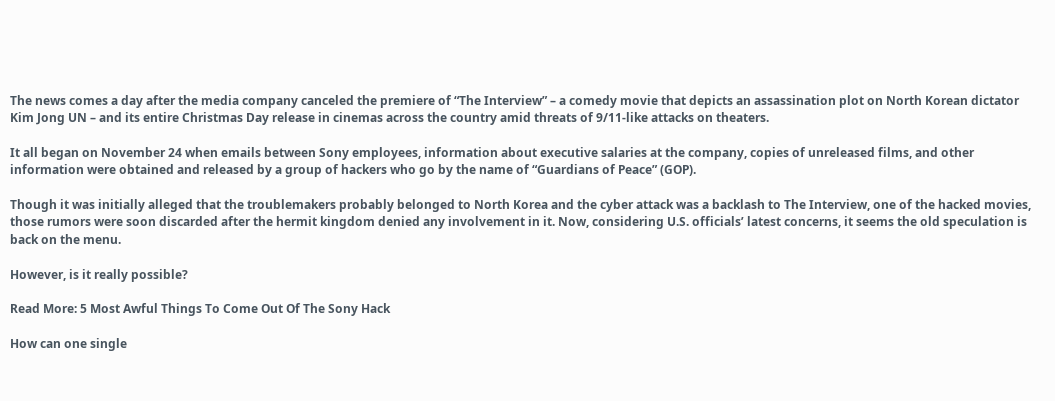The news comes a day after the media company canceled the premiere of “The Interview” – a comedy movie that depicts an assassination plot on North Korean dictator Kim Jong UN – and its entire Christmas Day release in cinemas across the country amid threats of 9/11-like attacks on theaters.

It all began on November 24 when emails between Sony employees, information about executive salaries at the company, copies of unreleased films, and other information were obtained and released by a group of hackers who go by the name of “Guardians of Peace” (GOP).

Though it was initially alleged that the troublemakers probably belonged to North Korea and the cyber attack was a backlash to The Interview, one of the hacked movies, those rumors were soon discarded after the hermit kingdom denied any involvement in it. Now, considering U.S. officials’ latest concerns, it seems the old speculation is back on the menu.

However, is it really possible?

Read More: 5 Most Awful Things To Come Out Of The Sony Hack

How can one single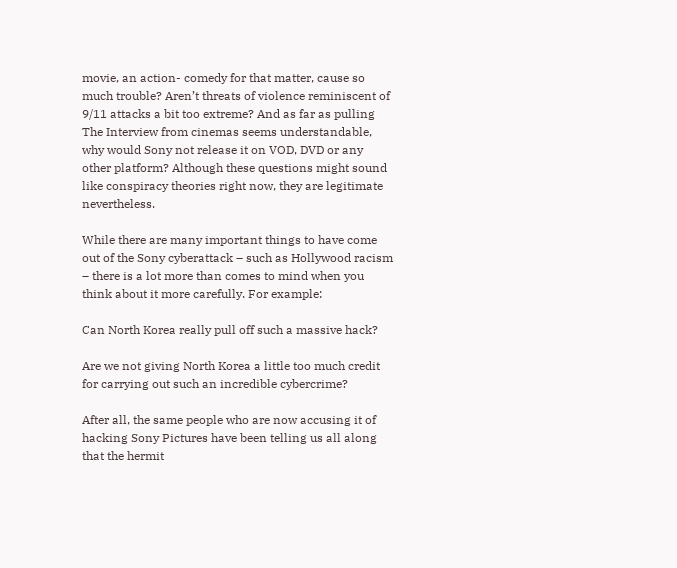movie, an action- comedy for that matter, cause so much trouble? Aren’t threats of violence reminiscent of 9/11 attacks a bit too extreme? And as far as pulling The Interview from cinemas seems understandable, why would Sony not release it on VOD, DVD or any other platform? Although these questions might sound like conspiracy theories right now, they are legitimate nevertheless.

While there are many important things to have come out of the Sony cyberattack – such as Hollywood racism – there is a lot more than comes to mind when you think about it more carefully. For example:

Can North Korea really pull off such a massive hack?

Are we not giving North Korea a little too much credit for carrying out such an incredible cybercrime?

After all, the same people who are now accusing it of hacking Sony Pictures have been telling us all along that the hermit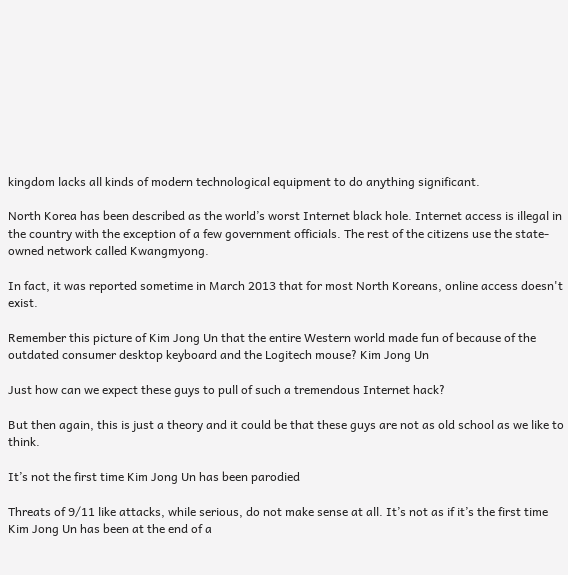kingdom lacks all kinds of modern technological equipment to do anything significant.

North Korea has been described as the world’s worst Internet black hole. Internet access is illegal in the country with the exception of a few government officials. The rest of the citizens use the state-owned network called Kwangmyong.

In fact, it was reported sometime in March 2013 that for most North Koreans, online access doesn't exist.

Remember this picture of Kim Jong Un that the entire Western world made fun of because of the outdated consumer desktop keyboard and the Logitech mouse? Kim Jong Un

Just how can we expect these guys to pull of such a tremendous Internet hack?

But then again, this is just a theory and it could be that these guys are not as old school as we like to think.

It’s not the first time Kim Jong Un has been parodied

Threats of 9/11 like attacks, while serious, do not make sense at all. It’s not as if it’s the first time Kim Jong Un has been at the end of a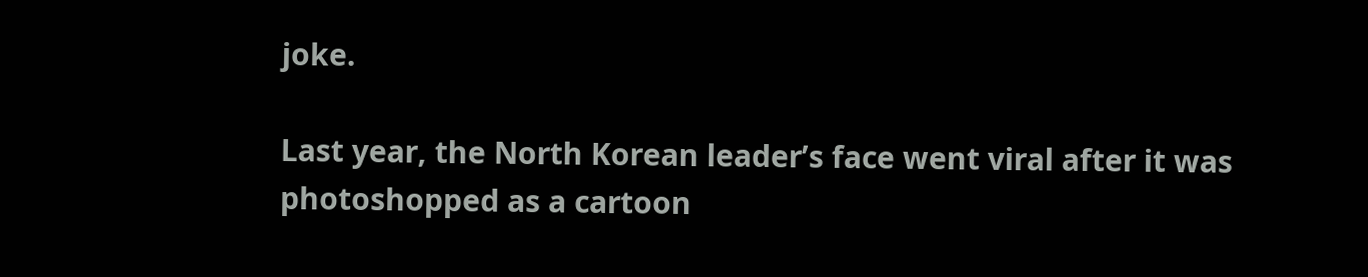joke.

Last year, the North Korean leader’s face went viral after it was photoshopped as a cartoon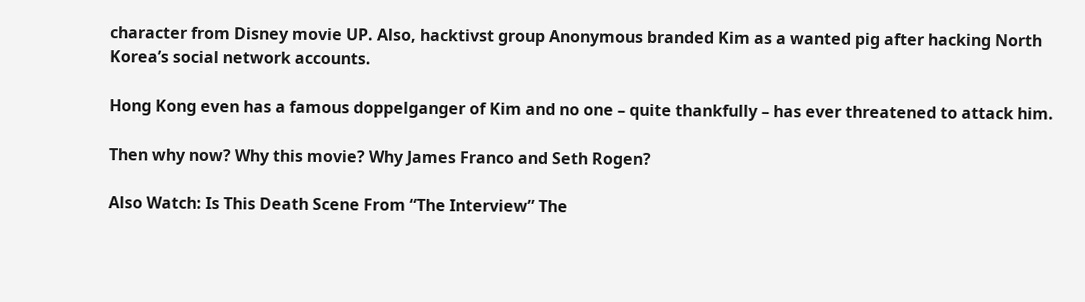character from Disney movie UP. Also, hacktivst group Anonymous branded Kim as a wanted pig after hacking North Korea’s social network accounts.

Hong Kong even has a famous doppelganger of Kim and no one – quite thankfully – has ever threatened to attack him.

Then why now? Why this movie? Why James Franco and Seth Rogen?

Also Watch: Is This Death Scene From “The Interview” The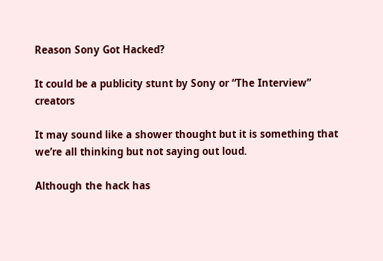Reason Sony Got Hacked?

It could be a publicity stunt by Sony or “The Interview” creators

It may sound like a shower thought but it is something that we’re all thinking but not saying out loud.

Although the hack has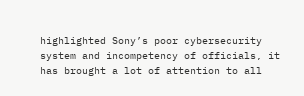highlighted Sony’s poor cybersecurity system and incompetency of officials, it has brought a lot of attention to all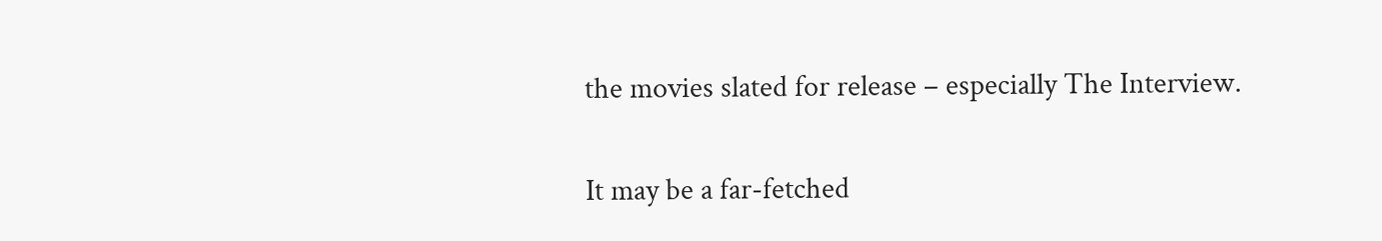the movies slated for release – especially The Interview.

It may be a far-fetched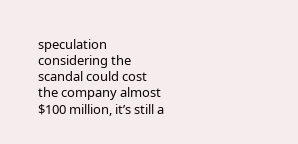speculation considering the scandal could cost the company almost $100 million, it’s still a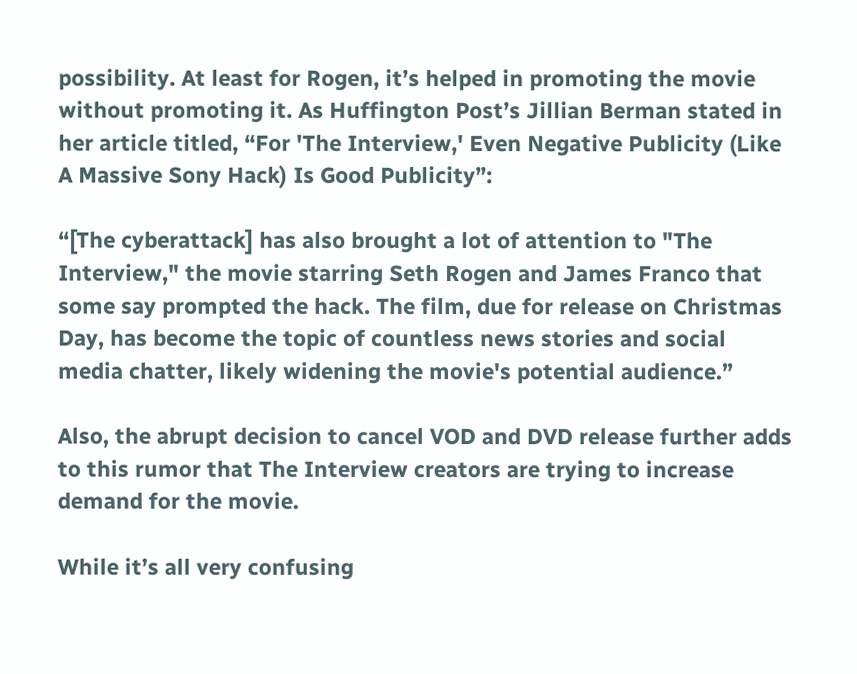possibility. At least for Rogen, it’s helped in promoting the movie without promoting it. As Huffington Post’s Jillian Berman stated in her article titled, “For 'The Interview,' Even Negative Publicity (Like A Massive Sony Hack) Is Good Publicity”:

“[The cyberattack] has also brought a lot of attention to "The Interview," the movie starring Seth Rogen and James Franco that some say prompted the hack. The film, due for release on Christmas Day, has become the topic of countless news stories and social media chatter, likely widening the movie's potential audience.”

Also, the abrupt decision to cancel VOD and DVD release further adds to this rumor that The Interview creators are trying to increase demand for the movie.

While it’s all very confusing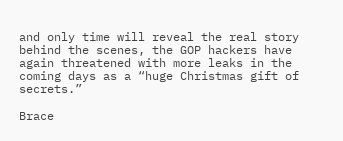and only time will reveal the real story behind the scenes, the GOP hackers have again threatened with more leaks in the coming days as a “huge Christmas gift of secrets.”

Brace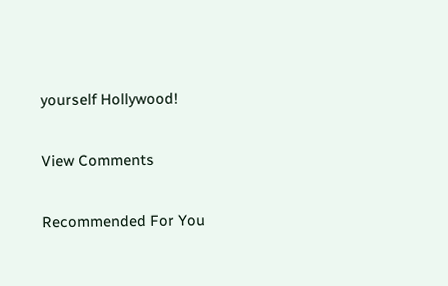yourself Hollywood!

View Comments

Recommended For You